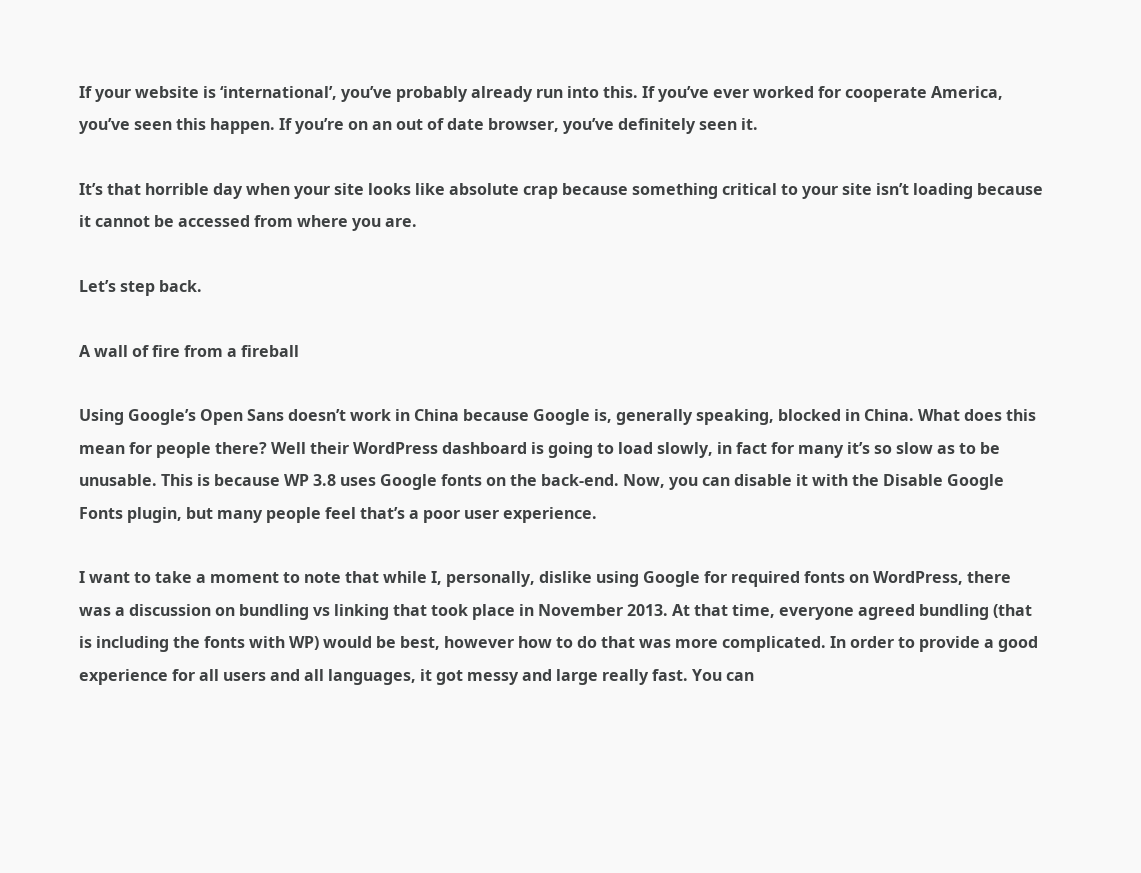If your website is ‘international’, you’ve probably already run into this. If you’ve ever worked for cooperate America, you’ve seen this happen. If you’re on an out of date browser, you’ve definitely seen it.

It’s that horrible day when your site looks like absolute crap because something critical to your site isn’t loading because it cannot be accessed from where you are.

Let’s step back.

A wall of fire from a fireball

Using Google’s Open Sans doesn’t work in China because Google is, generally speaking, blocked in China. What does this mean for people there? Well their WordPress dashboard is going to load slowly, in fact for many it’s so slow as to be unusable. This is because WP 3.8 uses Google fonts on the back-end. Now, you can disable it with the Disable Google Fonts plugin, but many people feel that’s a poor user experience.

I want to take a moment to note that while I, personally, dislike using Google for required fonts on WordPress, there was a discussion on bundling vs linking that took place in November 2013. At that time, everyone agreed bundling (that is including the fonts with WP) would be best, however how to do that was more complicated. In order to provide a good experience for all users and all languages, it got messy and large really fast. You can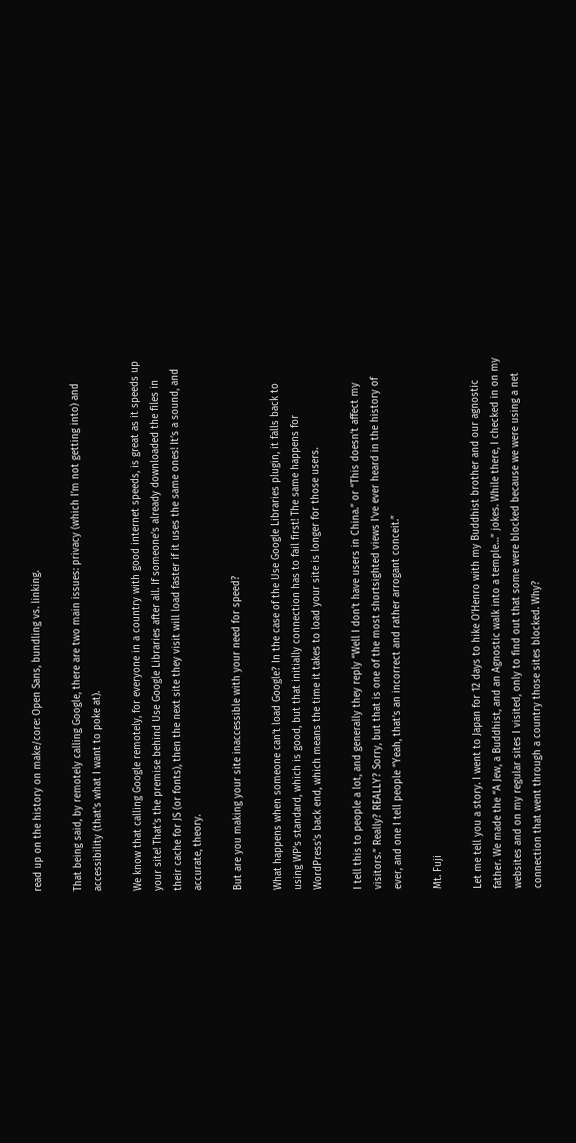read up on the history on make/core: Open Sans, bundling vs. linking.

That being said, by remotely calling Google, there are two main issues: privacy (which I’m not getting into) and accessibility (that’s what I want to poke at).

We know that calling Google remotely, for everyone in a country with good internet speeds, is great as it speeds up your site! That’s the premise behind Use Google Libraries after all. If someone’s already downloaded the files in their cache for JS (or fonts), then the next site they visit will load faster if it uses the same ones! It’s a sound, and accurate, theory.

But are you making your site inaccessible with your need for speed?

What happens when someone can’t load Google? In the case of the Use Google Libraries plugin, it falls back to using WP’s standard, which is good, but that initially connection has to fail first! The same happens for WordPress’s back end, which means the time it takes to load your site is longer for those users.

I tell this to people a lot, and generally they reply “Well I don’t have users in China.” or “This doesn’t affect my visitors.” Really? REALLY? Sorry, but that is one of the most shortsighted views I’ve ever heard in the history of ever, and one I tell people “Yeah, that’s an incorrect and rather arrogant conceit.”

Mt. Fuji

Let me tell you a story. I went to Japan for 12 days to hike O’Henro with my Buddhist brother and our agnostic father. We made the “A Jew, a Buddhist, and an Agnostic walk into a temple…” jokes. While there, I checked in on my websites and on my regular sites I visited, only to find out that some were blocked because we were using a net connection that went through a country those sites blocked. Why?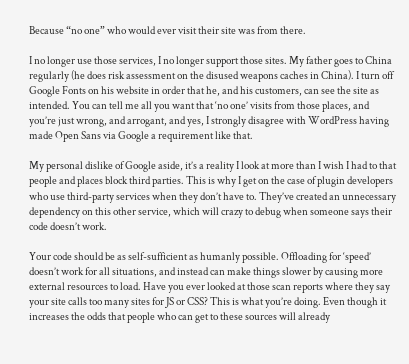Because “no one” who would ever visit their site was from there.

I no longer use those services, I no longer support those sites. My father goes to China regularly (he does risk assessment on the disused weapons caches in China). I turn off Google Fonts on his website in order that he, and his customers, can see the site as intended. You can tell me all you want that ‘no one’ visits from those places, and you’re just wrong, and arrogant, and yes, I strongly disagree with WordPress having made Open Sans via Google a requirement like that.

My personal dislike of Google aside, it’s a reality I look at more than I wish I had to that people and places block third parties. This is why I get on the case of plugin developers who use third-party services when they don’t have to. They’ve created an unnecessary dependency on this other service, which will crazy to debug when someone says their code doesn’t work.

Your code should be as self-sufficient as humanly possible. Offloading for ‘speed’ doesn’t work for all situations, and instead can make things slower by causing more external resources to load. Have you ever looked at those scan reports where they say your site calls too many sites for JS or CSS? This is what you’re doing. Even though it increases the odds that people who can get to these sources will already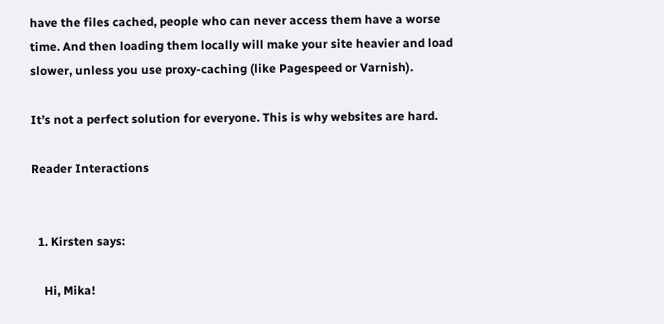have the files cached, people who can never access them have a worse time. And then loading them locally will make your site heavier and load slower, unless you use proxy-caching (like Pagespeed or Varnish).

It’s not a perfect solution for everyone. This is why websites are hard.

Reader Interactions


  1. Kirsten says:

    Hi, Mika!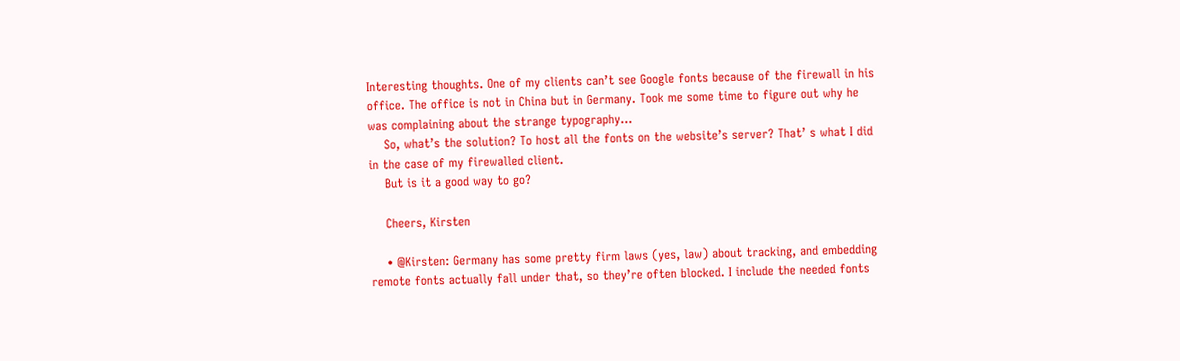Interesting thoughts. One of my clients can’t see Google fonts because of the firewall in his office. The office is not in China but in Germany. Took me some time to figure out why he was complaining about the strange typography…
    So, what’s the solution? To host all the fonts on the website’s server? That’ s what I did in the case of my firewalled client.
    But is it a good way to go?

    Cheers, Kirsten

    • @Kirsten: Germany has some pretty firm laws (yes, law) about tracking, and embedding remote fonts actually fall under that, so they’re often blocked. I include the needed fonts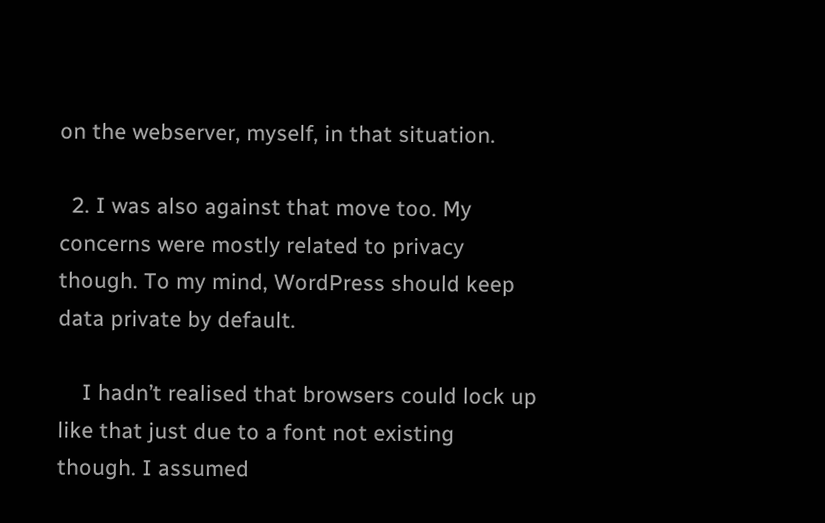on the webserver, myself, in that situation.

  2. I was also against that move too. My concerns were mostly related to privacy though. To my mind, WordPress should keep data private by default.

    I hadn’t realised that browsers could lock up like that just due to a font not existing though. I assumed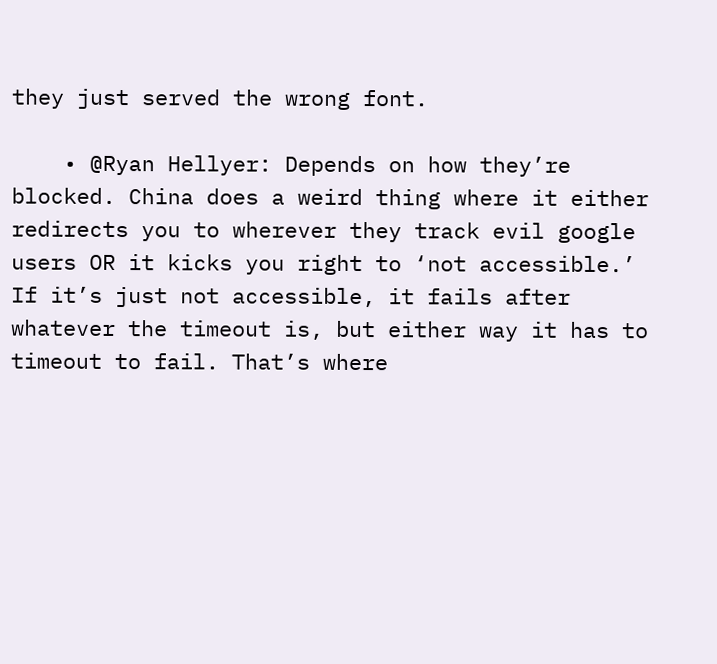they just served the wrong font.

    • @Ryan Hellyer: Depends on how they’re blocked. China does a weird thing where it either redirects you to wherever they track evil google users OR it kicks you right to ‘not accessible.’ If it’s just not accessible, it fails after whatever the timeout is, but either way it has to timeout to fail. That’s where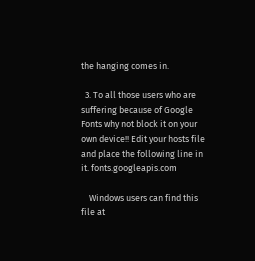the hanging comes in.

  3. To all those users who are suffering because of Google Fonts why not block it on your own device!! Edit your hosts file and place the following line in it. fonts.googleapis.com

    Windows users can find this file at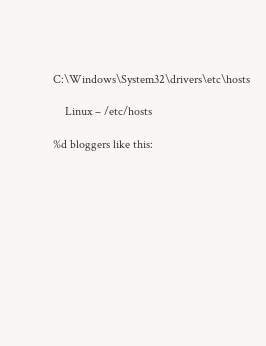C:\Windows\System32\drivers\etc\hosts

    Linux – /etc/hosts

%d bloggers like this: